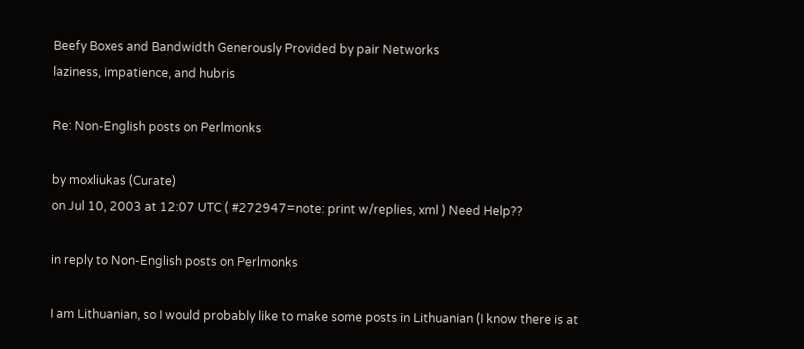Beefy Boxes and Bandwidth Generously Provided by pair Networks
laziness, impatience, and hubris

Re: Non-English posts on Perlmonks

by moxliukas (Curate)
on Jul 10, 2003 at 12:07 UTC ( #272947=note: print w/replies, xml ) Need Help??

in reply to Non-English posts on Perlmonks

I am Lithuanian, so I would probably like to make some posts in Lithuanian (I know there is at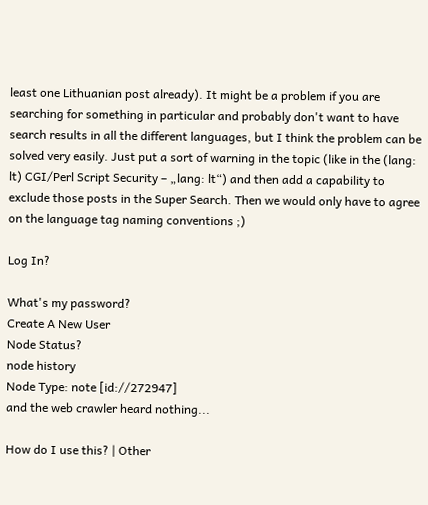least one Lithuanian post already). It might be a problem if you are searching for something in particular and probably don't want to have search results in all the different languages, but I think the problem can be solved very easily. Just put a sort of warning in the topic (like in the (lang: lt) CGI/Perl Script Security – „lang: lt“) and then add a capability to exclude those posts in the Super Search. Then we would only have to agree on the language tag naming conventions ;)

Log In?

What's my password?
Create A New User
Node Status?
node history
Node Type: note [id://272947]
and the web crawler heard nothing...

How do I use this? | Other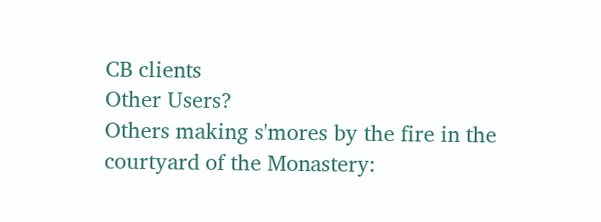CB clients
Other Users?
Others making s'mores by the fire in the courtyard of the Monastery: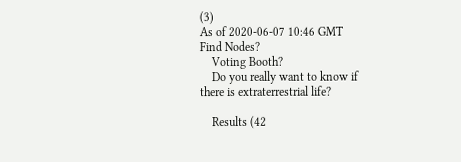(3)
As of 2020-06-07 10:46 GMT
Find Nodes?
    Voting Booth?
    Do you really want to know if there is extraterrestrial life?

    Results (42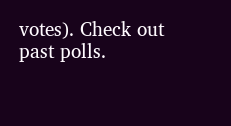votes). Check out past polls.